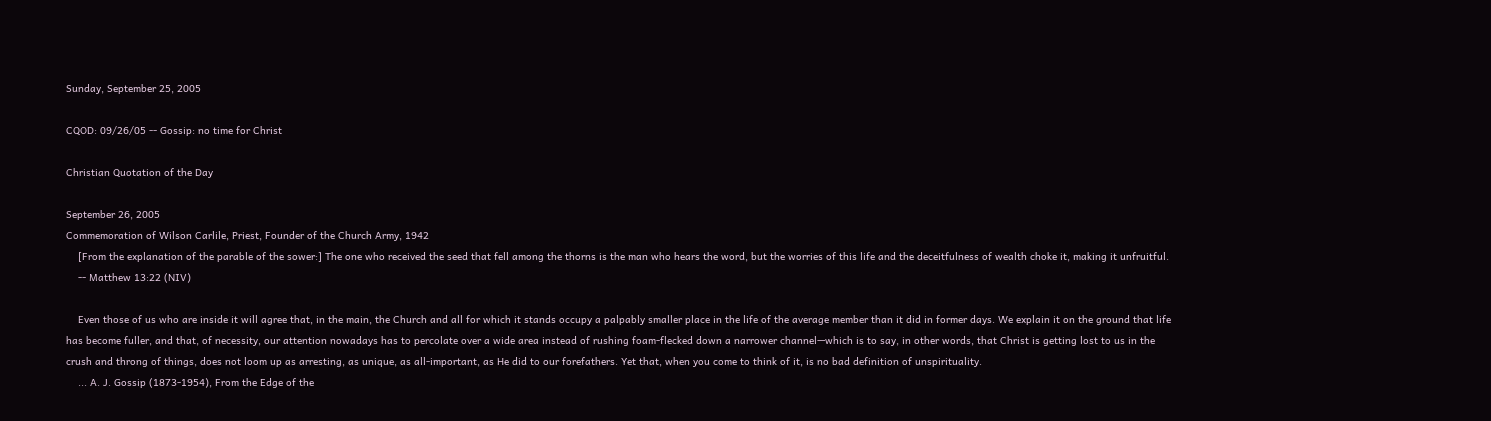Sunday, September 25, 2005

CQOD: 09/26/05 -- Gossip: no time for Christ

Christian Quotation of the Day

September 26, 2005
Commemoration of Wilson Carlile, Priest, Founder of the Church Army, 1942
    [From the explanation of the parable of the sower:] The one who received the seed that fell among the thorns is the man who hears the word, but the worries of this life and the deceitfulness of wealth choke it, making it unfruitful.
    -- Matthew 13:22 (NIV)

    Even those of us who are inside it will agree that, in the main, the Church and all for which it stands occupy a palpably smaller place in the life of the average member than it did in former days. We explain it on the ground that life has become fuller, and that, of necessity, our attention nowadays has to percolate over a wide area instead of rushing foam-flecked down a narrower channel—which is to say, in other words, that Christ is getting lost to us in the crush and throng of things, does not loom up as arresting, as unique, as all-important, as He did to our forefathers. Yet that, when you come to think of it, is no bad definition of unspirituality.
    ... A. J. Gossip (1873-1954), From the Edge of the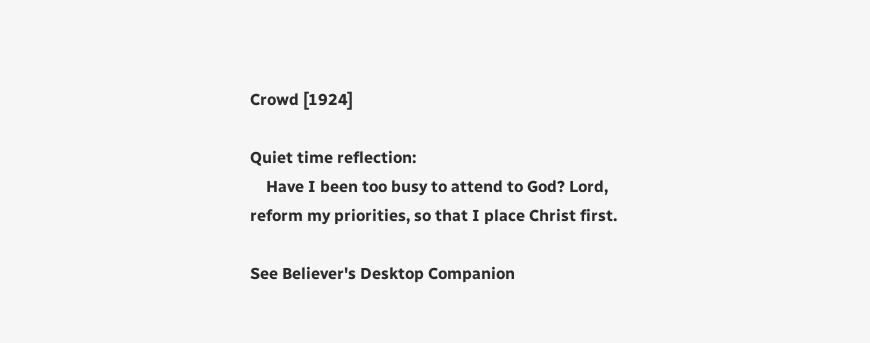Crowd [1924]

Quiet time reflection:
    Have I been too busy to attend to God? Lord, reform my priorities, so that I place Christ first.

See Believer's Desktop Companion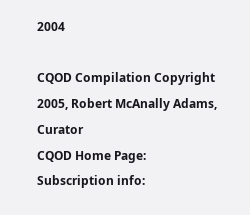2004

CQOD Compilation Copyright 2005, Robert McAnally Adams, Curator
CQOD Home Page:
Subscription info: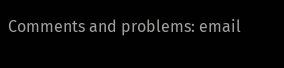Comments and problems: email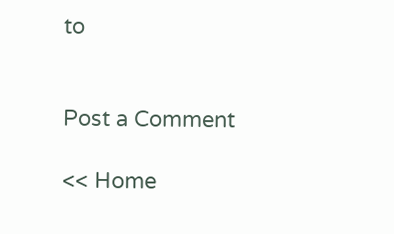to


Post a Comment

<< Home